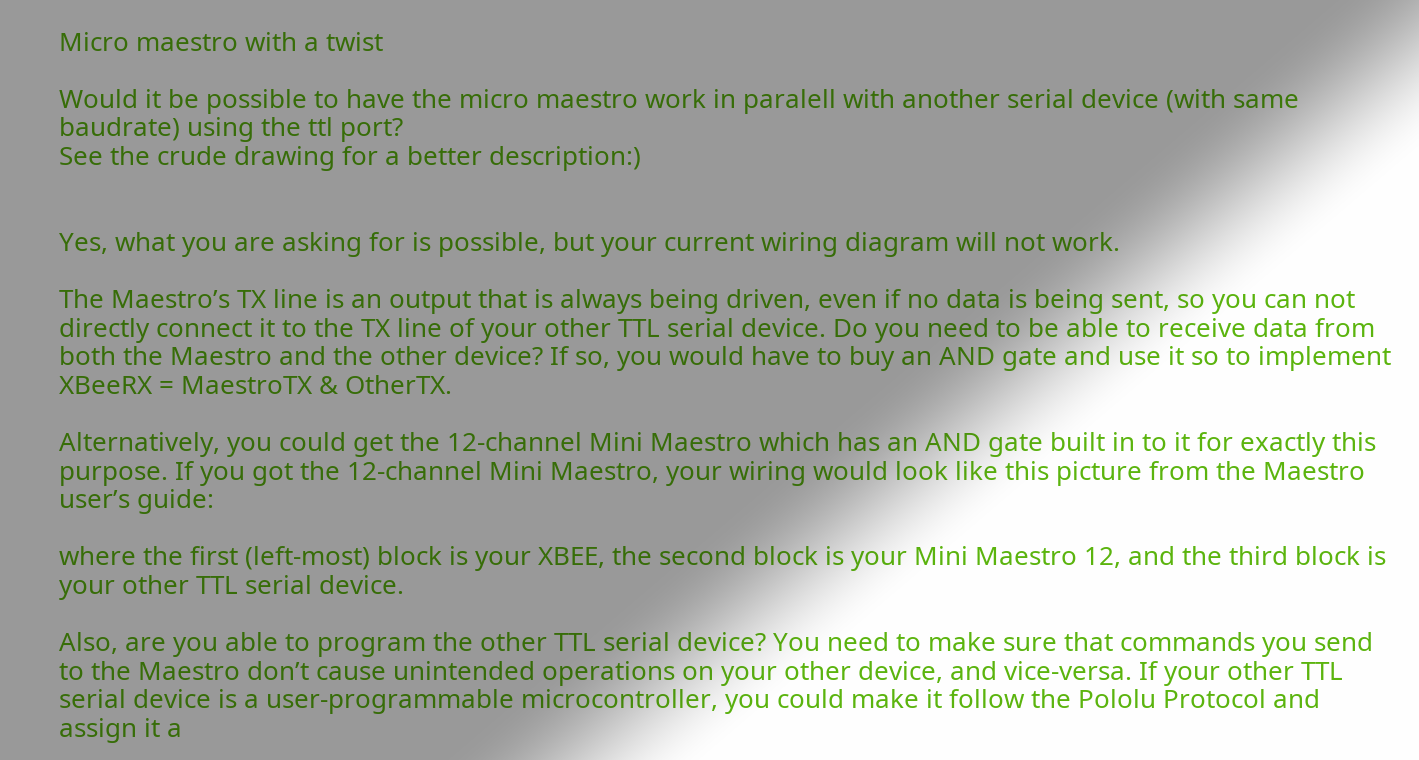Micro maestro with a twist

Would it be possible to have the micro maestro work in paralell with another serial device (with same baudrate) using the ttl port?
See the crude drawing for a better description:)


Yes, what you are asking for is possible, but your current wiring diagram will not work.

The Maestro’s TX line is an output that is always being driven, even if no data is being sent, so you can not directly connect it to the TX line of your other TTL serial device. Do you need to be able to receive data from both the Maestro and the other device? If so, you would have to buy an AND gate and use it so to implement XBeeRX = MaestroTX & OtherTX.

Alternatively, you could get the 12-channel Mini Maestro which has an AND gate built in to it for exactly this purpose. If you got the 12-channel Mini Maestro, your wiring would look like this picture from the Maestro user’s guide:

where the first (left-most) block is your XBEE, the second block is your Mini Maestro 12, and the third block is your other TTL serial device.

Also, are you able to program the other TTL serial device? You need to make sure that commands you send to the Maestro don’t cause unintended operations on your other device, and vice-versa. If your other TTL serial device is a user-programmable microcontroller, you could make it follow the Pololu Protocol and assign it a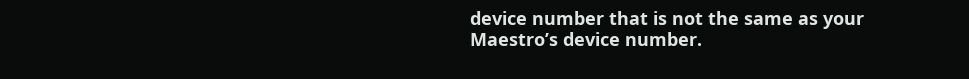device number that is not the same as your Maestro’s device number.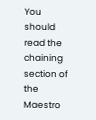You should read the chaining section of the Maestro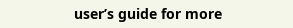user’s guide for more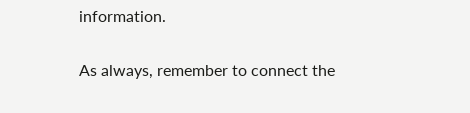information.

As always, remember to connect the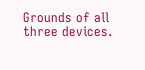Grounds of all three devices.